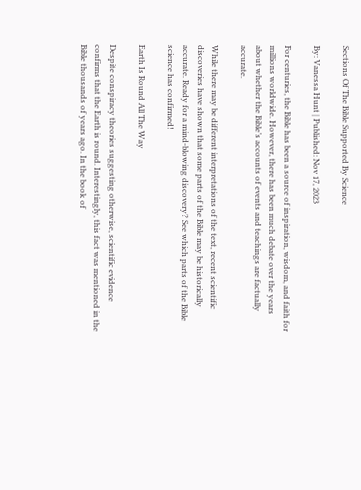Sections Of The Bible Supported By Science

By: Vanessa Hunt | Published: Nov 17, 2023

For centuries, the Bible has been a source of inspiration, wisdom, and faith for millions worldwide. However, there has been much debate over the years about whether the Bible’s accounts of events and teachings are factually accurate.

While there may be different interpretations of the text, recent scientific discoveries have shown that some parts of the Bible may be historically accurate. Ready for a mind-blowing discovery? See which parts of the Bible science has confirmed!

Earth Is Round All The Way

Despite conspiracy theories suggesting otherwise, scientific evidence confirms that the Earth is round. Interestingly, this fact was mentioned in the Bible thousands of years ago. In the book of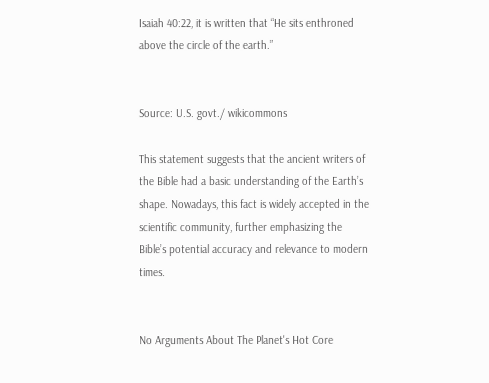Isaiah 40:22, it is written that “He sits enthroned above the circle of the earth.”


Source: U.S. govt./ wikicommons

This statement suggests that the ancient writers of the Bible had a basic understanding of the Earth’s shape. Nowadays, this fact is widely accepted in the scientific community, further emphasizing the Bible’s potential accuracy and relevance to modern times.


No Arguments About The Planet's Hot Core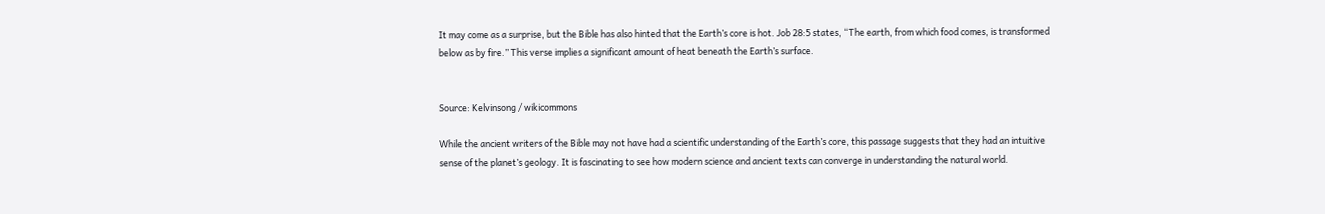It may come as a surprise, but the Bible has also hinted that the Earth’s core is hot. Job 28:5 states, “The earth, from which food comes, is transformed below as by fire.” This verse implies a significant amount of heat beneath the Earth’s surface.


Source: Kelvinsong / wikicommons

While the ancient writers of the Bible may not have had a scientific understanding of the Earth’s core, this passage suggests that they had an intuitive sense of the planet’s geology. It is fascinating to see how modern science and ancient texts can converge in understanding the natural world.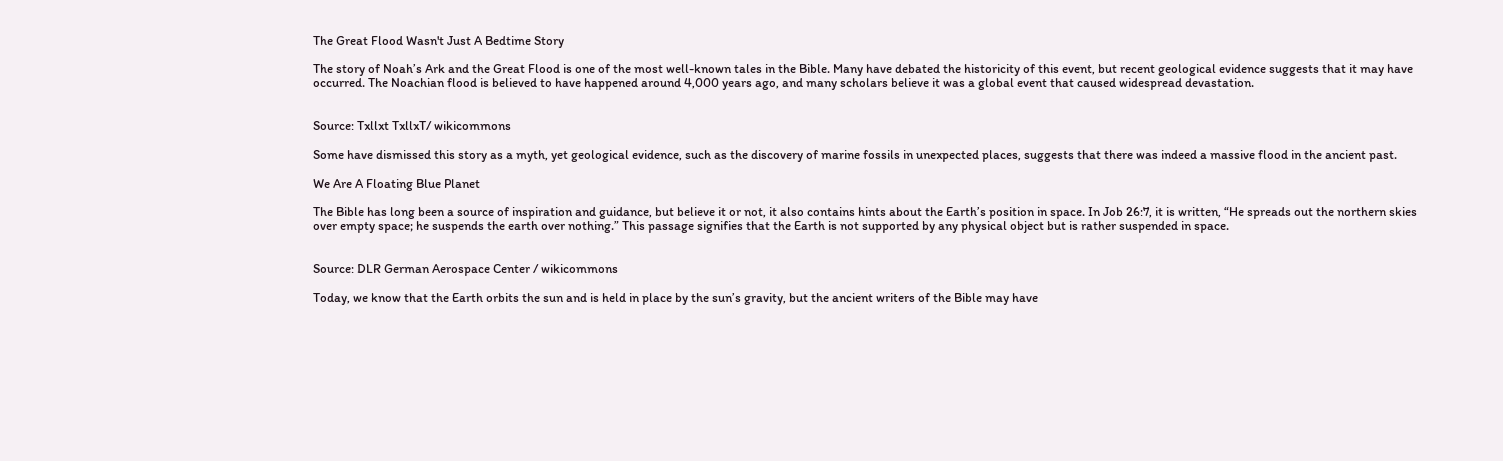The Great Flood Wasn't Just A Bedtime Story

The story of Noah’s Ark and the Great Flood is one of the most well-known tales in the Bible. Many have debated the historicity of this event, but recent geological evidence suggests that it may have occurred. The Noachian flood is believed to have happened around 4,000 years ago, and many scholars believe it was a global event that caused widespread devastation.


Source: Txllxt TxllxT/ wikicommons

Some have dismissed this story as a myth, yet geological evidence, such as the discovery of marine fossils in unexpected places, suggests that there was indeed a massive flood in the ancient past.

We Are A Floating Blue Planet

The Bible has long been a source of inspiration and guidance, but believe it or not, it also contains hints about the Earth’s position in space. In Job 26:7, it is written, “He spreads out the northern skies over empty space; he suspends the earth over nothing.” This passage signifies that the Earth is not supported by any physical object but is rather suspended in space.


Source: DLR German Aerospace Center / wikicommons

Today, we know that the Earth orbits the sun and is held in place by the sun’s gravity, but the ancient writers of the Bible may have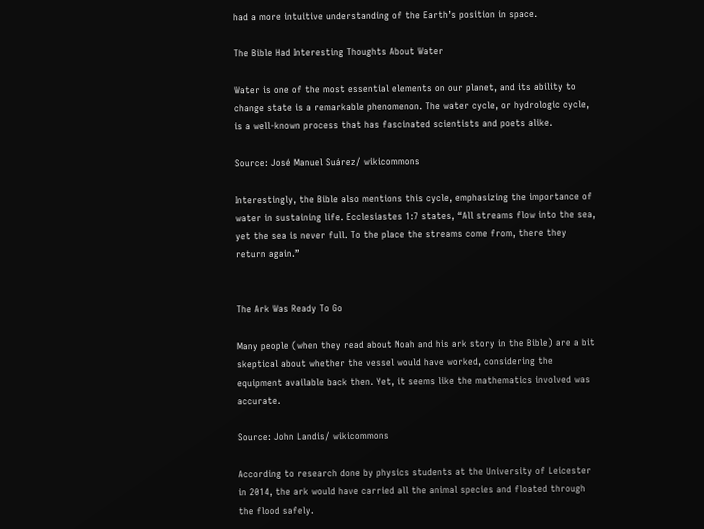had a more intuitive understanding of the Earth’s position in space.

The Bible Had Interesting Thoughts About Water

Water is one of the most essential elements on our planet, and its ability to change state is a remarkable phenomenon. The water cycle, or hydrologic cycle, is a well-known process that has fascinated scientists and poets alike.

Source: José Manuel Suárez/ wikicommons

Interestingly, the Bible also mentions this cycle, emphasizing the importance of water in sustaining life. Ecclesiastes 1:7 states, “All streams flow into the sea, yet the sea is never full. To the place the streams come from, there they return again.”


The Ark Was Ready To Go

Many people (when they read about Noah and his ark story in the Bible) are a bit skeptical about whether the vessel would have worked, considering the equipment available back then. Yet, it seems like the mathematics involved was accurate.

Source: John Landis/ wikicommons

According to research done by physics students at the University of Leicester in 2014, the ark would have carried all the animal species and floated through the flood safely.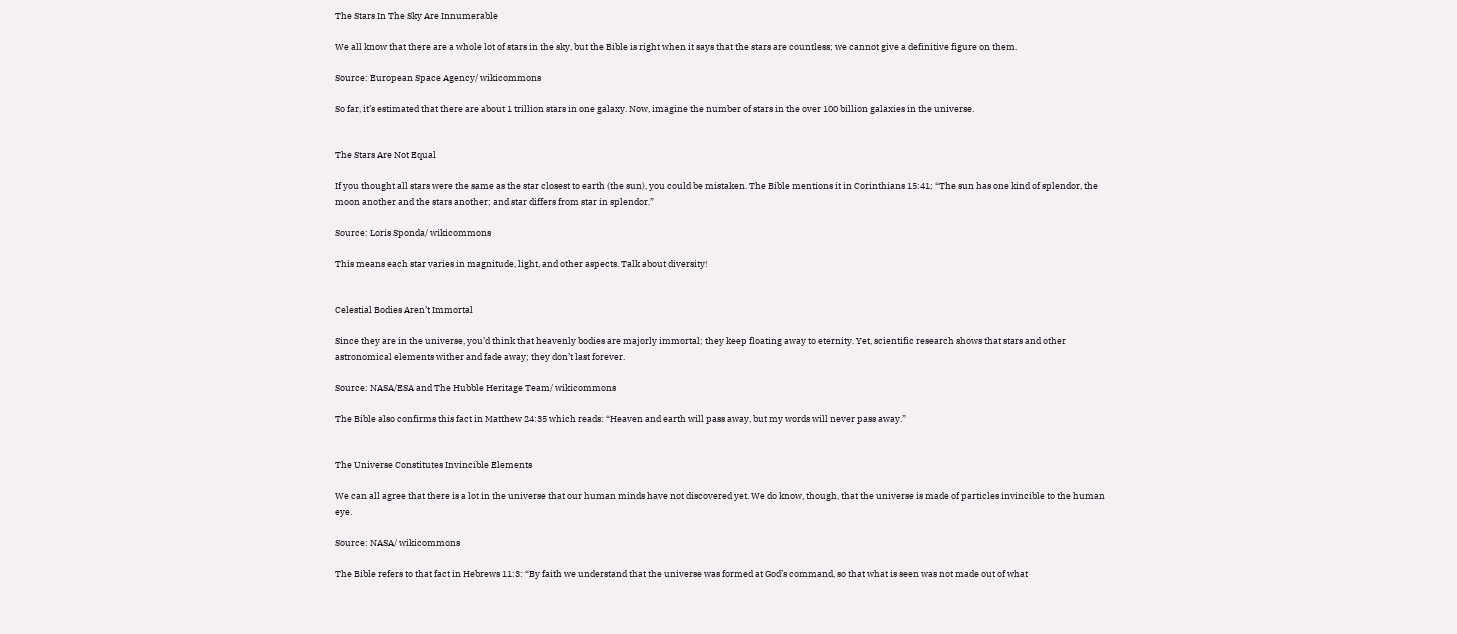The Stars In The Sky Are Innumerable

We all know that there are a whole lot of stars in the sky, but the Bible is right when it says that the stars are countless; we cannot give a definitive figure on them.

Source: European Space Agency/ wikicommons

So far, it’s estimated that there are about 1 trillion stars in one galaxy. Now, imagine the number of stars in the over 100 billion galaxies in the universe.


The Stars Are Not Equal

If you thought all stars were the same as the star closest to earth (the sun), you could be mistaken. The Bible mentions it in Corinthians 15:41; “The sun has one kind of splendor, the moon another and the stars another; and star differs from star in splendor.”

Source: Loris Sponda/ wikicommons

This means each star varies in magnitude, light, and other aspects. Talk about diversity!


Celestial Bodies Aren’t Immortal

Since they are in the universe, you’d think that heavenly bodies are majorly immortal; they keep floating away to eternity. Yet, scientific research shows that stars and other astronomical elements wither and fade away; they don’t last forever.

Source: NASA/ESA and The Hubble Heritage Team/ wikicommons

The Bible also confirms this fact in Matthew 24:35 which reads: “Heaven and earth will pass away, but my words will never pass away.”


The Universe Constitutes Invincible Elements

We can all agree that there is a lot in the universe that our human minds have not discovered yet. We do know, though, that the universe is made of particles invincible to the human eye.

Source: NASA/ wikicommons

The Bible refers to that fact in Hebrews 11:3: “By faith we understand that the universe was formed at God’s command, so that what is seen was not made out of what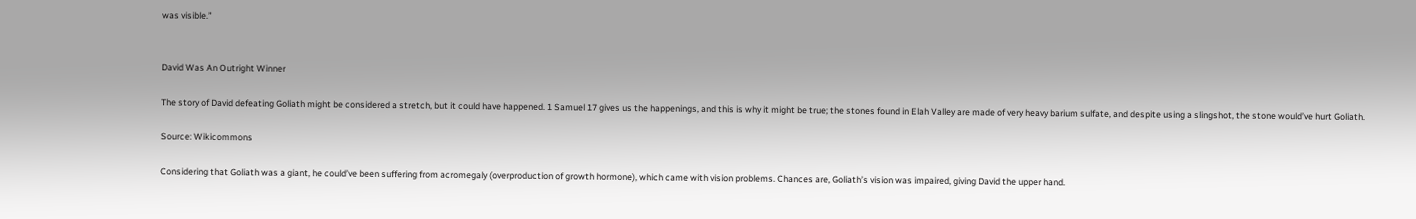was visible.”


David Was An Outright Winner

The story of David defeating Goliath might be considered a stretch, but it could have happened. 1 Samuel 17 gives us the happenings, and this is why it might be true; the stones found in Elah Valley are made of very heavy barium sulfate, and despite using a slingshot, the stone would’ve hurt Goliath.

Source: Wikicommons

Considering that Goliath was a giant, he could’ve been suffering from acromegaly (overproduction of growth hormone), which came with vision problems. Chances are, Goliath’s vision was impaired, giving David the upper hand.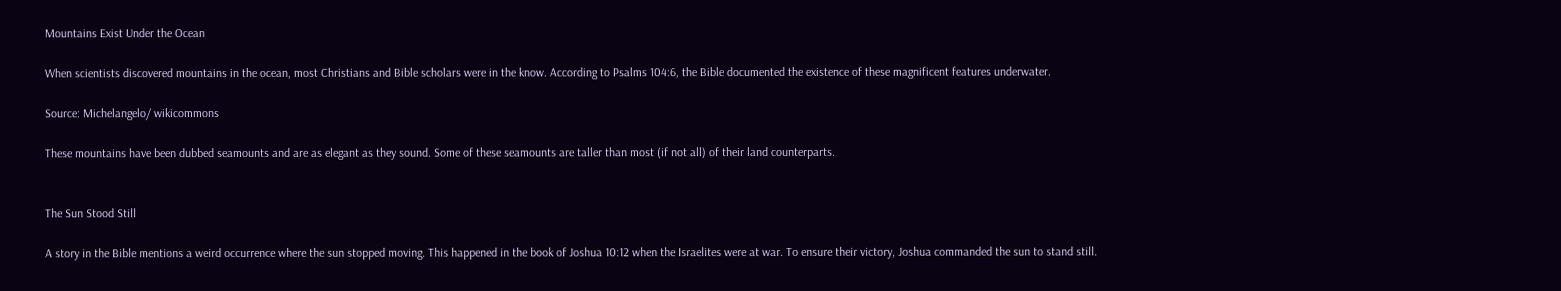Mountains Exist Under the Ocean

When scientists discovered mountains in the ocean, most Christians and Bible scholars were in the know. According to Psalms 104:6, the Bible documented the existence of these magnificent features underwater.

Source: Michelangelo/ wikicommons

These mountains have been dubbed seamounts and are as elegant as they sound. Some of these seamounts are taller than most (if not all) of their land counterparts.


The Sun Stood Still

A story in the Bible mentions a weird occurrence where the sun stopped moving. This happened in the book of Joshua 10:12 when the Israelites were at war. To ensure their victory, Joshua commanded the sun to stand still.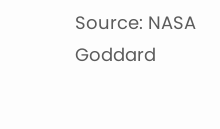Source: NASA Goddard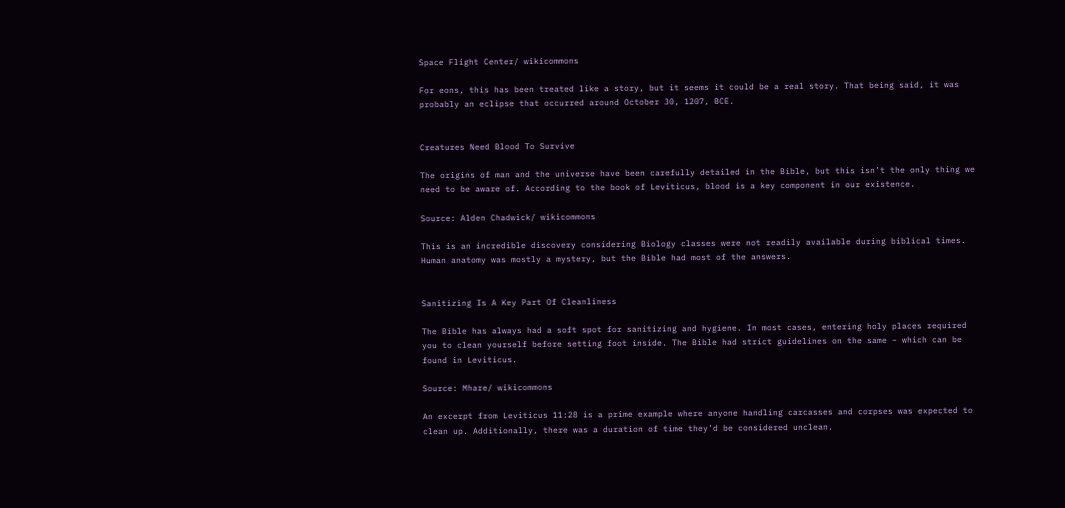Space Flight Center/ wikicommons

For eons, this has been treated like a story, but it seems it could be a real story. That being said, it was probably an eclipse that occurred around October 30, 1207, BCE.


Creatures Need Blood To Survive

The origins of man and the universe have been carefully detailed in the Bible, but this isn’t the only thing we need to be aware of. According to the book of Leviticus, blood is a key component in our existence.

Source: Alden Chadwick/ wikicommons

This is an incredible discovery considering Biology classes were not readily available during biblical times. Human anatomy was mostly a mystery, but the Bible had most of the answers.


Sanitizing Is A Key Part Of Cleanliness

The Bible has always had a soft spot for sanitizing and hygiene. In most cases, entering holy places required you to clean yourself before setting foot inside. The Bible had strict guidelines on the same – which can be found in Leviticus.

Source: Mhare/ wikicommons

An excerpt from Leviticus 11:28 is a prime example where anyone handling carcasses and corpses was expected to clean up. Additionally, there was a duration of time they’d be considered unclean.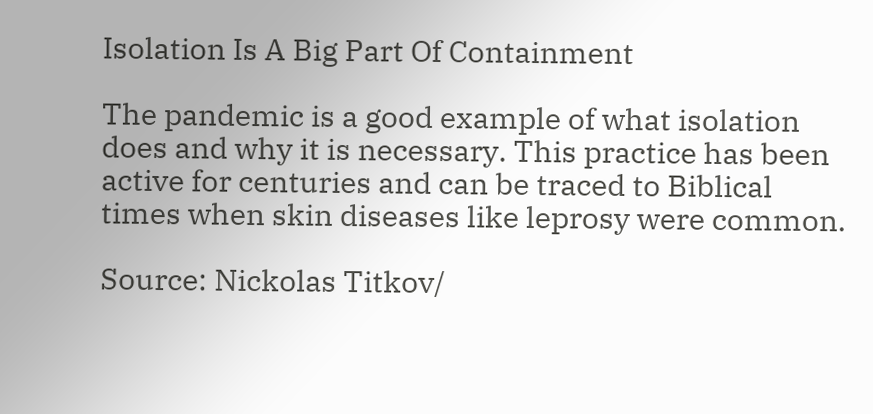Isolation Is A Big Part Of Containment

The pandemic is a good example of what isolation does and why it is necessary. This practice has been active for centuries and can be traced to Biblical times when skin diseases like leprosy were common.

Source: Nickolas Titkov/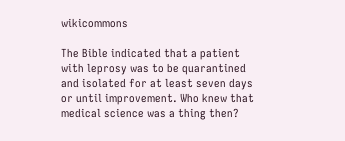wikicommons

The Bible indicated that a patient with leprosy was to be quarantined and isolated for at least seven days or until improvement. Who knew that medical science was a thing then?